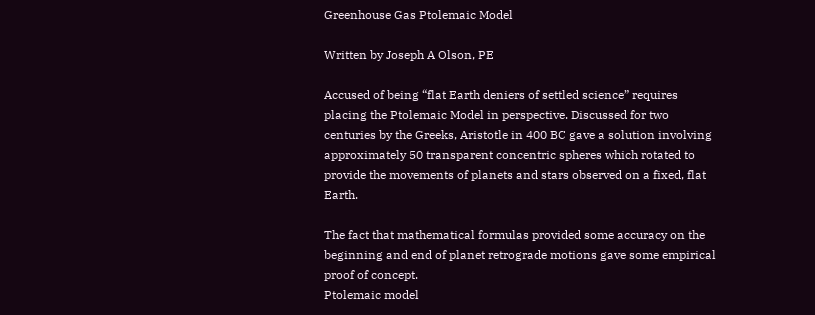Greenhouse Gas Ptolemaic Model

Written by Joseph A Olson, PE

Accused of being “flat Earth deniers of settled science” requires placing the Ptolemaic Model in perspective. Discussed for two centuries by the Greeks, Aristotle in 400 BC gave a solution involving approximately 50 transparent concentric spheres which rotated to provide the movements of planets and stars observed on a fixed, flat Earth.

The fact that mathematical formulas provided some accuracy on the beginning and end of planet retrograde motions gave some empirical proof of concept.
Ptolemaic model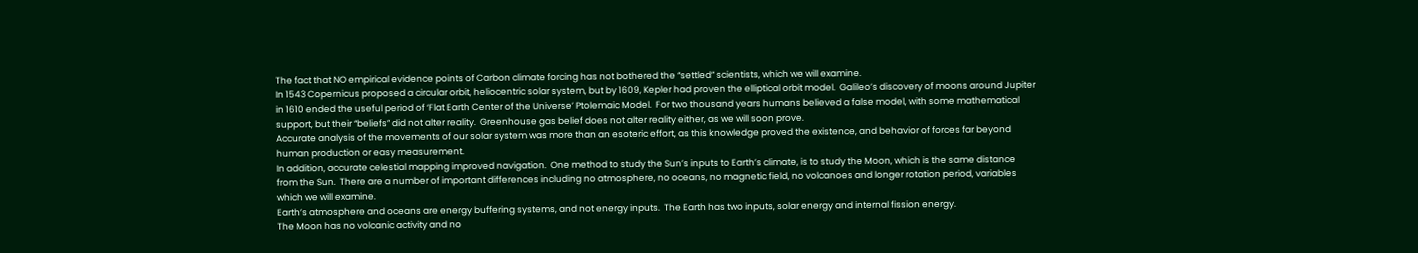The fact that NO empirical evidence points of Carbon climate forcing has not bothered the “settled” scientists, which we will examine.
In 1543 Copernicus proposed a circular orbit, heliocentric solar system, but by 1609, Kepler had proven the elliptical orbit model.  Galileo’s discovery of moons around Jupiter in 1610 ended the useful period of ‘Flat Earth Center of the Universe’ Ptolemaic Model.  For two thousand years humans believed a false model, with some mathematical support, but their “beliefs” did not alter reality.  Greenhouse gas belief does not alter reality either, as we will soon prove.
Accurate analysis of the movements of our solar system was more than an esoteric effort, as this knowledge proved the existence, and behavior of forces far beyond human production or easy measurement.
In addition, accurate celestial mapping improved navigation.  One method to study the Sun’s inputs to Earth’s climate, is to study the Moon, which is the same distance from the Sun.  There are a number of important differences including no atmosphere, no oceans, no magnetic field, no volcanoes and longer rotation period, variables which we will examine.
Earth’s atmosphere and oceans are energy buffering systems, and not energy inputs.  The Earth has two inputs, solar energy and internal fission energy.
The Moon has no volcanic activity and no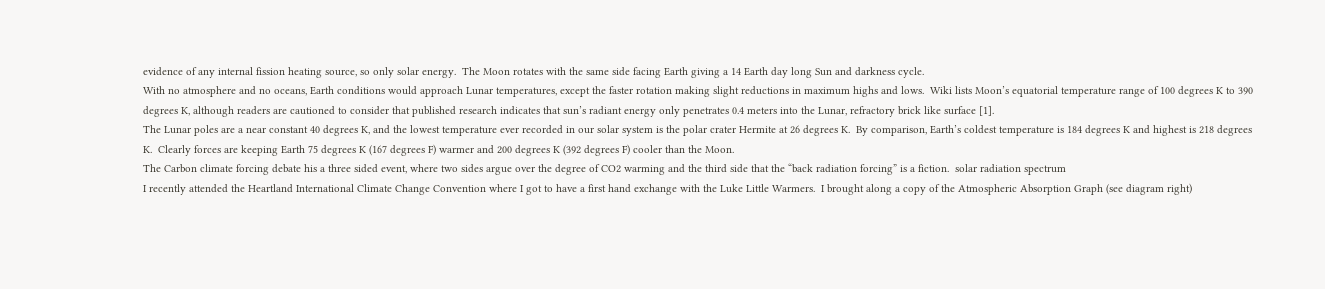evidence of any internal fission heating source, so only solar energy.  The Moon rotates with the same side facing Earth giving a 14 Earth day long Sun and darkness cycle.
With no atmosphere and no oceans, Earth conditions would approach Lunar temperatures, except the faster rotation making slight reductions in maximum highs and lows.  Wiki lists Moon’s equatorial temperature range of 100 degrees K to 390 degrees K, although readers are cautioned to consider that published research indicates that sun’s radiant energy only penetrates 0.4 meters into the Lunar, refractory brick like surface [1].
The Lunar poles are a near constant 40 degrees K, and the lowest temperature ever recorded in our solar system is the polar crater Hermite at 26 degrees K.  By comparison, Earth’s coldest temperature is 184 degrees K and highest is 218 degrees K.  Clearly forces are keeping Earth 75 degrees K (167 degrees F) warmer and 200 degrees K (392 degrees F) cooler than the Moon.
The Carbon climate forcing debate his a three sided event, where two sides argue over the degree of CO2 warming and the third side that the “back radiation forcing” is a fiction.  solar radiation spectrum
I recently attended the Heartland International Climate Change Convention where I got to have a first hand exchange with the Luke Little Warmers.  I brought along a copy of the Atmospheric Absorption Graph (see diagram right)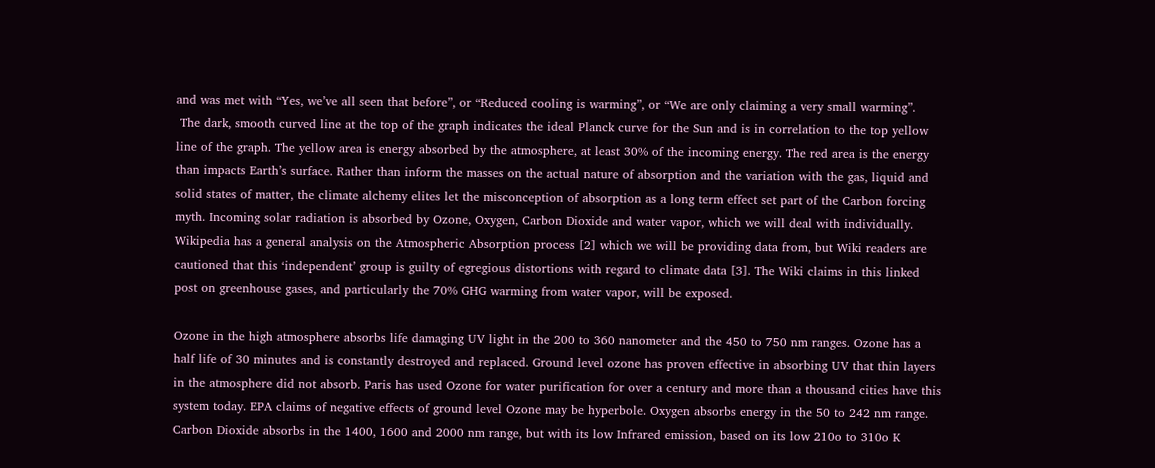and was met with “Yes, we’ve all seen that before”, or “Reduced cooling is warming”, or “We are only claiming a very small warming”.
 The dark, smooth curved line at the top of the graph indicates the ideal Planck curve for the Sun and is in correlation to the top yellow line of the graph. The yellow area is energy absorbed by the atmosphere, at least 30% of the incoming energy. The red area is the energy than impacts Earth’s surface. Rather than inform the masses on the actual nature of absorption and the variation with the gas, liquid and solid states of matter, the climate alchemy elites let the misconception of absorption as a long term effect set part of the Carbon forcing myth. Incoming solar radiation is absorbed by Ozone, Oxygen, Carbon Dioxide and water vapor, which we will deal with individually. Wikipedia has a general analysis on the Atmospheric Absorption process [2] which we will be providing data from, but Wiki readers are cautioned that this ‘independent’ group is guilty of egregious distortions with regard to climate data [3]. The Wiki claims in this linked post on greenhouse gases, and particularly the 70% GHG warming from water vapor, will be exposed.

Ozone in the high atmosphere absorbs life damaging UV light in the 200 to 360 nanometer and the 450 to 750 nm ranges. Ozone has a half life of 30 minutes and is constantly destroyed and replaced. Ground level ozone has proven effective in absorbing UV that thin layers in the atmosphere did not absorb. Paris has used Ozone for water purification for over a century and more than a thousand cities have this system today. EPA claims of negative effects of ground level Ozone may be hyperbole. Oxygen absorbs energy in the 50 to 242 nm range. Carbon Dioxide absorbs in the 1400, 1600 and 2000 nm range, but with its low Infrared emission, based on its low 210o to 310o K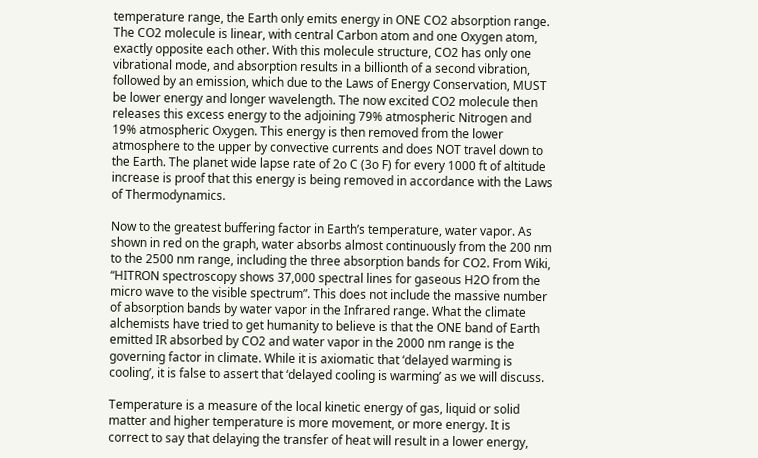temperature range, the Earth only emits energy in ONE CO2 absorption range. The CO2 molecule is linear, with central Carbon atom and one Oxygen atom, exactly opposite each other. With this molecule structure, CO2 has only one vibrational mode, and absorption results in a billionth of a second vibration, followed by an emission, which due to the Laws of Energy Conservation, MUST be lower energy and longer wavelength. The now excited CO2 molecule then releases this excess energy to the adjoining 79% atmospheric Nitrogen and 19% atmospheric Oxygen. This energy is then removed from the lower atmosphere to the upper by convective currents and does NOT travel down to the Earth. The planet wide lapse rate of 2o C (3o F) for every 1000 ft of altitude increase is proof that this energy is being removed in accordance with the Laws of Thermodynamics.

Now to the greatest buffering factor in Earth’s temperature, water vapor. As shown in red on the graph, water absorbs almost continuously from the 200 nm to the 2500 nm range, including the three absorption bands for CO2. From Wiki, “HITRON spectroscopy shows 37,000 spectral lines for gaseous H2O from the micro wave to the visible spectrum”. This does not include the massive number of absorption bands by water vapor in the Infrared range. What the climate alchemists have tried to get humanity to believe is that the ONE band of Earth emitted IR absorbed by CO2 and water vapor in the 2000 nm range is the governing factor in climate. While it is axiomatic that ‘delayed warming is cooling’, it is false to assert that ‘delayed cooling is warming’ as we will discuss.

Temperature is a measure of the local kinetic energy of gas, liquid or solid matter and higher temperature is more movement, or more energy. It is correct to say that delaying the transfer of heat will result in a lower energy,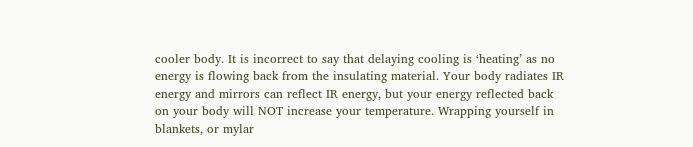cooler body. It is incorrect to say that delaying cooling is ‘heating’ as no energy is flowing back from the insulating material. Your body radiates IR energy and mirrors can reflect IR energy, but your energy reflected back on your body will NOT increase your temperature. Wrapping yourself in blankets, or mylar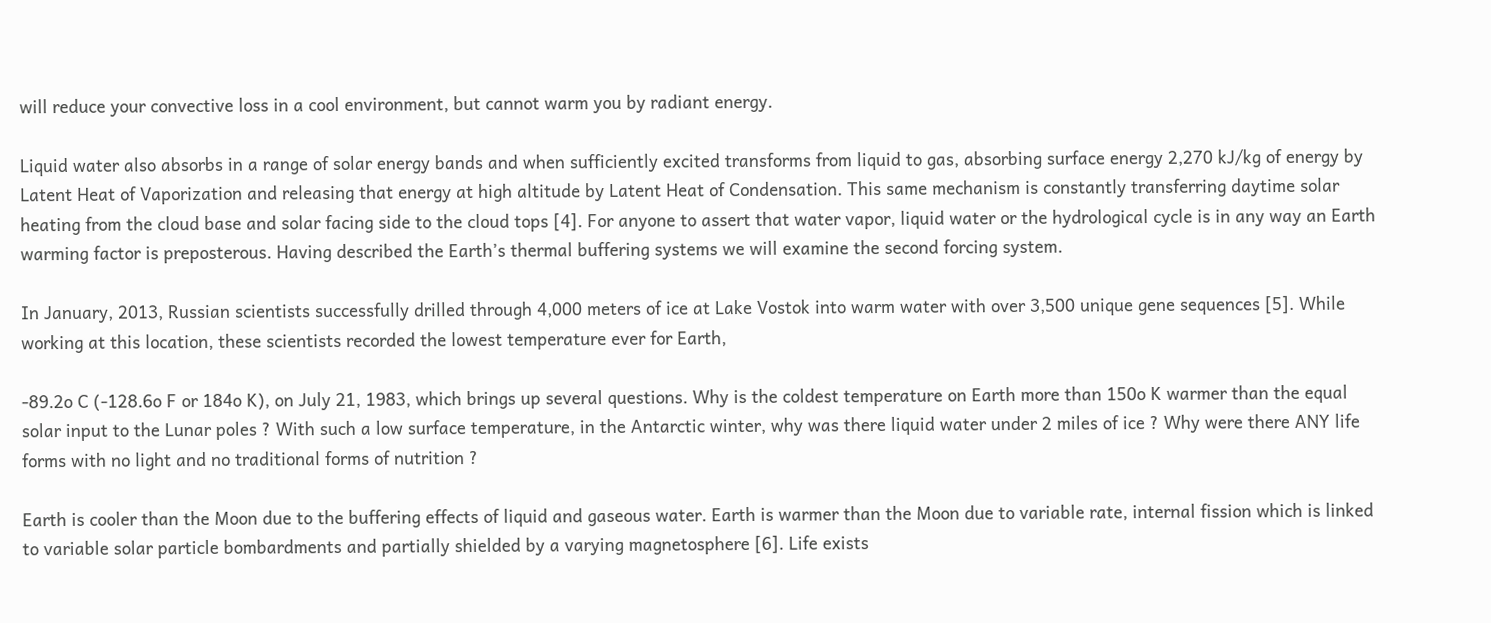will reduce your convective loss in a cool environment, but cannot warm you by radiant energy.

Liquid water also absorbs in a range of solar energy bands and when sufficiently excited transforms from liquid to gas, absorbing surface energy 2,270 kJ/kg of energy by Latent Heat of Vaporization and releasing that energy at high altitude by Latent Heat of Condensation. This same mechanism is constantly transferring daytime solar heating from the cloud base and solar facing side to the cloud tops [4]. For anyone to assert that water vapor, liquid water or the hydrological cycle is in any way an Earth warming factor is preposterous. Having described the Earth’s thermal buffering systems we will examine the second forcing system.

In January, 2013, Russian scientists successfully drilled through 4,000 meters of ice at Lake Vostok into warm water with over 3,500 unique gene sequences [5]. While working at this location, these scientists recorded the lowest temperature ever for Earth,

-89.2o C (-128.6o F or 184o K), on July 21, 1983, which brings up several questions. Why is the coldest temperature on Earth more than 150o K warmer than the equal solar input to the Lunar poles ? With such a low surface temperature, in the Antarctic winter, why was there liquid water under 2 miles of ice ? Why were there ANY life forms with no light and no traditional forms of nutrition ?

Earth is cooler than the Moon due to the buffering effects of liquid and gaseous water. Earth is warmer than the Moon due to variable rate, internal fission which is linked to variable solar particle bombardments and partially shielded by a varying magnetosphere [6]. Life exists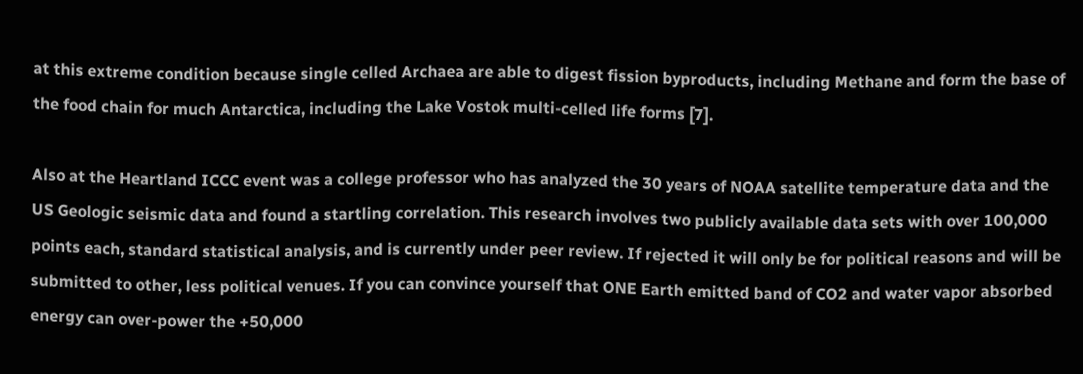at this extreme condition because single celled Archaea are able to digest fission byproducts, including Methane and form the base of the food chain for much Antarctica, including the Lake Vostok multi-celled life forms [7].

Also at the Heartland ICCC event was a college professor who has analyzed the 30 years of NOAA satellite temperature data and the US Geologic seismic data and found a startling correlation. This research involves two publicly available data sets with over 100,000 points each, standard statistical analysis, and is currently under peer review. If rejected it will only be for political reasons and will be submitted to other, less political venues. If you can convince yourself that ONE Earth emitted band of CO2 and water vapor absorbed energy can over-power the +50,000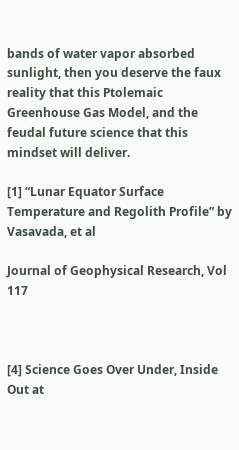bands of water vapor absorbed sunlight, then you deserve the faux reality that this Ptolemaic Greenhouse Gas Model, and the feudal future science that this mindset will deliver.

[1] “Lunar Equator Surface Temperature and Regolith Profile” by Vasavada, et al

Journal of Geophysical Research, Vol 117



[4] Science Goes Over Under, Inside Out at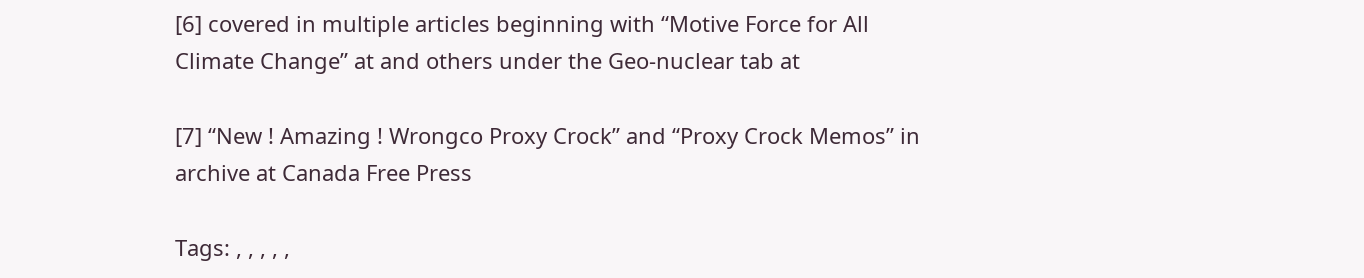[6] covered in multiple articles beginning with “Motive Force for All Climate Change” at and others under the Geo-nuclear tab at

[7] “New ! Amazing ! Wrongco Proxy Crock” and “Proxy Crock Memos” in archive at Canada Free Press

Tags: , , , , ,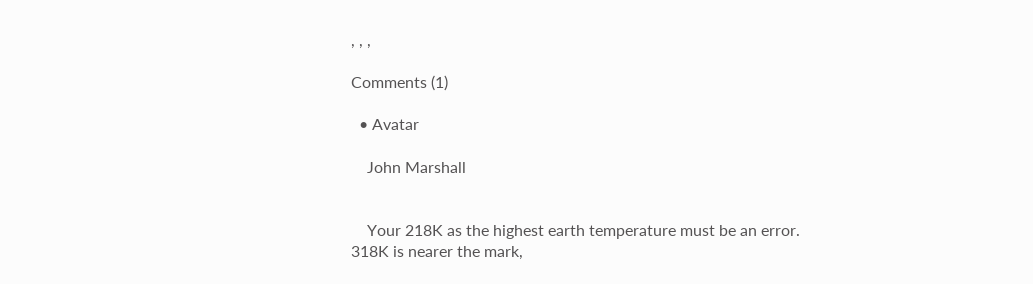, , ,

Comments (1)

  • Avatar

    John Marshall


    Your 218K as the highest earth temperature must be an error. 318K is nearer the mark,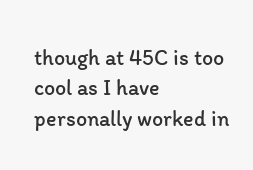though at 45C is too cool as I have personally worked in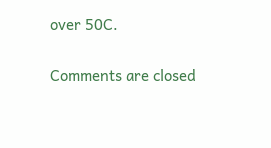over 50C.

Comments are closed